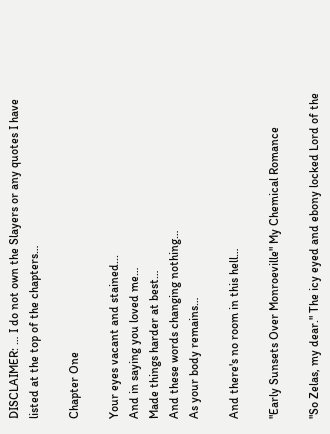DISCLAIMER: … I do not own the Slayers or any quotes I have listed at the top of the chapters…

Chapter One

Your eyes vacant and stained...
And in saying you loved me…
Made things harder at best…
And these words changing nothing…
As your body remains…

And there's no room in this hell…

"Early Sunsets Over Monroeville" My Chemical Romance

"So Zelas, my dear." The icy eyed and ebony locked Lord of the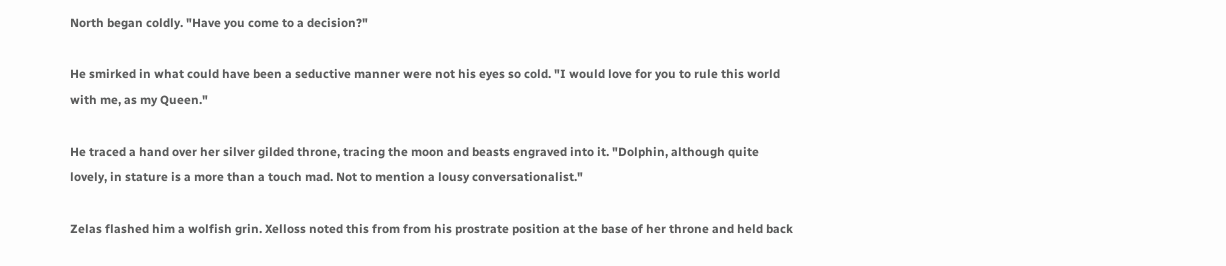North began coldly. "Have you come to a decision?"

He smirked in what could have been a seductive manner were not his eyes so cold. "I would love for you to rule this world with me, as my Queen."

He traced a hand over her silver gilded throne, tracing the moon and beasts engraved into it. "Dolphin, although quite lovely, in stature is a more than a touch mad. Not to mention a lousy conversationalist."

Zelas flashed him a wolfish grin. Xelloss noted this from from his prostrate position at the base of her throne and held back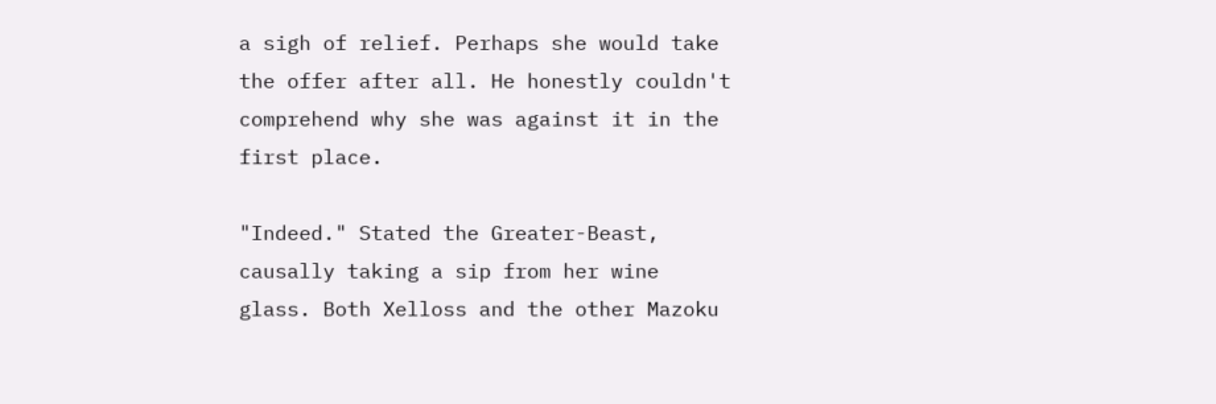a sigh of relief. Perhaps she would take the offer after all. He honestly couldn't comprehend why she was against it in the first place.

"Indeed." Stated the Greater-Beast, causally taking a sip from her wine glass. Both Xelloss and the other Mazoku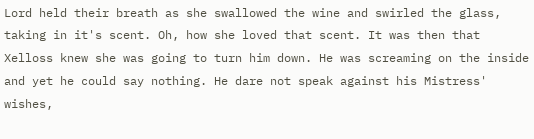Lord held their breath as she swallowed the wine and swirled the glass, taking in it's scent. Oh, how she loved that scent. It was then that Xelloss knew she was going to turn him down. He was screaming on the inside and yet he could say nothing. He dare not speak against his Mistress' wishes,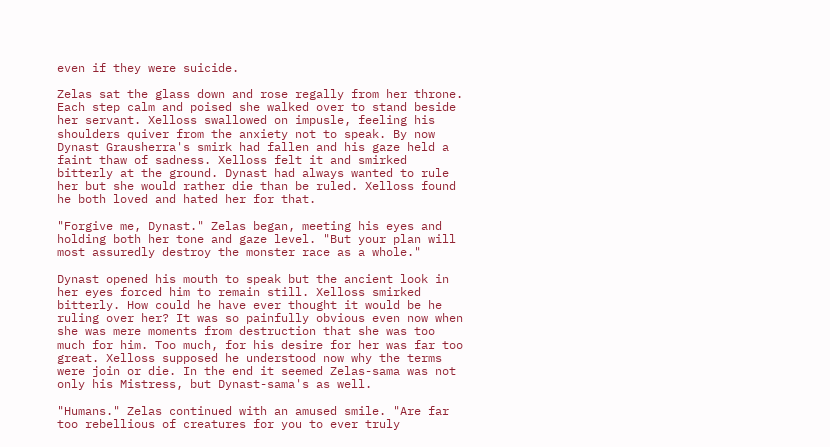even if they were suicide.

Zelas sat the glass down and rose regally from her throne. Each step calm and poised she walked over to stand beside her servant. Xelloss swallowed on impusle, feeling his shoulders quiver from the anxiety not to speak. By now Dynast Grausherra's smirk had fallen and his gaze held a faint thaw of sadness. Xelloss felt it and smirked bitterly at the ground. Dynast had always wanted to rule her but she would rather die than be ruled. Xelloss found he both loved and hated her for that.

"Forgive me, Dynast." Zelas began, meeting his eyes and holding both her tone and gaze level. "But your plan will most assuredly destroy the monster race as a whole."

Dynast opened his mouth to speak but the ancient look in her eyes forced him to remain still. Xelloss smirked bitterly. How could he have ever thought it would be he ruling over her? It was so painfully obvious even now when she was mere moments from destruction that she was too much for him. Too much, for his desire for her was far too great. Xelloss supposed he understood now why the terms were join or die. In the end it seemed Zelas-sama was not only his Mistress, but Dynast-sama's as well.

"Humans." Zelas continued with an amused smile. "Are far too rebellious of creatures for you to ever truly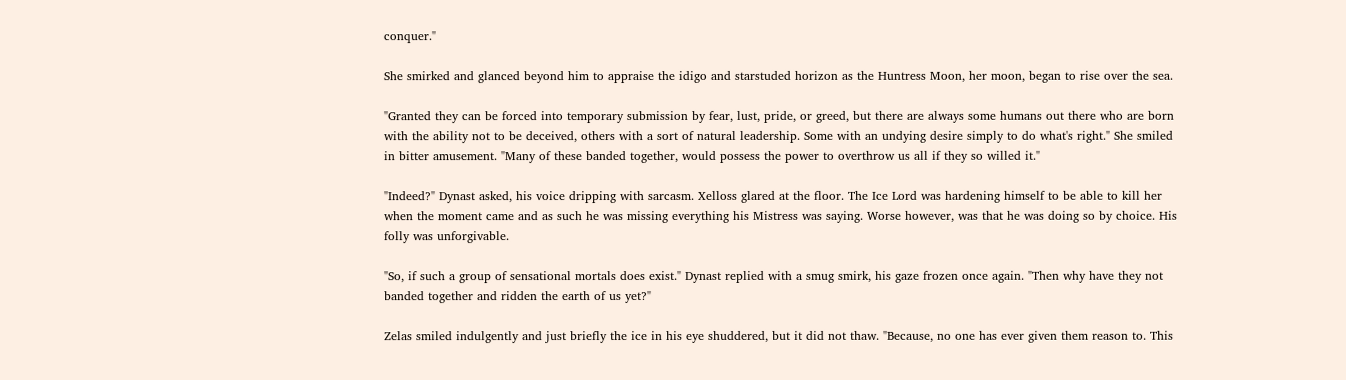conquer."

She smirked and glanced beyond him to appraise the idigo and starstuded horizon as the Huntress Moon, her moon, began to rise over the sea.

"Granted they can be forced into temporary submission by fear, lust, pride, or greed, but there are always some humans out there who are born with the ability not to be deceived, others with a sort of natural leadership. Some with an undying desire simply to do what's right." She smiled in bitter amusement. "Many of these banded together, would possess the power to overthrow us all if they so willed it."

"Indeed?" Dynast asked, his voice dripping with sarcasm. Xelloss glared at the floor. The Ice Lord was hardening himself to be able to kill her when the moment came and as such he was missing everything his Mistress was saying. Worse however, was that he was doing so by choice. His folly was unforgivable.

"So, if such a group of sensational mortals does exist." Dynast replied with a smug smirk, his gaze frozen once again. "Then why have they not banded together and ridden the earth of us yet?"

Zelas smiled indulgently and just briefly the ice in his eye shuddered, but it did not thaw. "Because, no one has ever given them reason to. This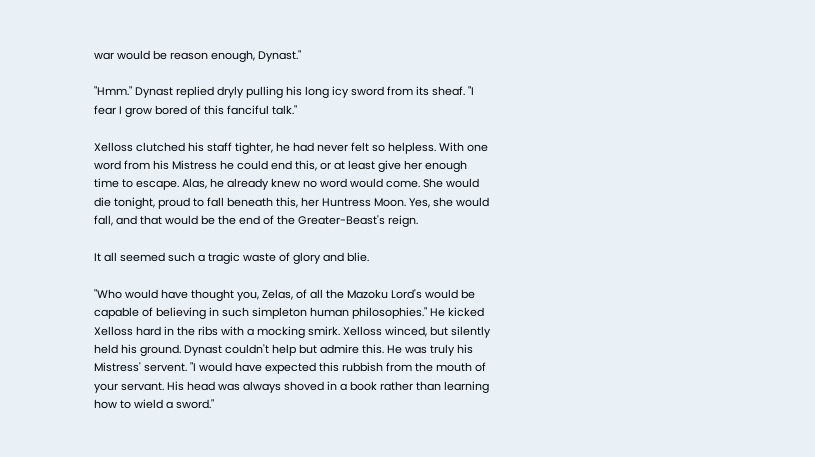war would be reason enough, Dynast."

"Hmm." Dynast replied dryly pulling his long icy sword from its sheaf. "I fear I grow bored of this fanciful talk."

Xelloss clutched his staff tighter, he had never felt so helpless. With one word from his Mistress he could end this, or at least give her enough time to escape. Alas, he already knew no word would come. She would die tonight, proud to fall beneath this, her Huntress Moon. Yes, she would fall, and that would be the end of the Greater-Beast's reign.

It all seemed such a tragic waste of glory and blie.

"Who would have thought you, Zelas, of all the Mazoku Lord's would be capable of believing in such simpleton human philosophies." He kicked Xelloss hard in the ribs with a mocking smirk. Xelloss winced, but silently held his ground. Dynast couldn't help but admire this. He was truly his Mistress' servent. "I would have expected this rubbish from the mouth of your servant. His head was always shoved in a book rather than learning how to wield a sword."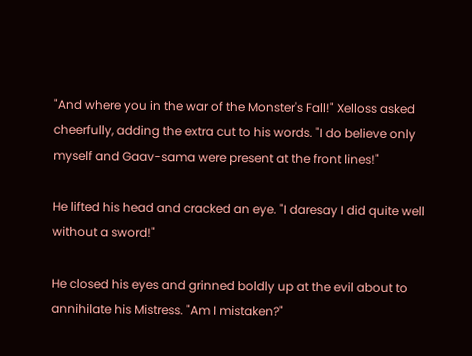"And where you in the war of the Monster's Fall!" Xelloss asked cheerfully, adding the extra cut to his words. "I do believe only myself and Gaav-sama were present at the front lines!"

He lifted his head and cracked an eye. "I daresay I did quite well without a sword!"

He closed his eyes and grinned boldly up at the evil about to annihilate his Mistress. "Am I mistaken?"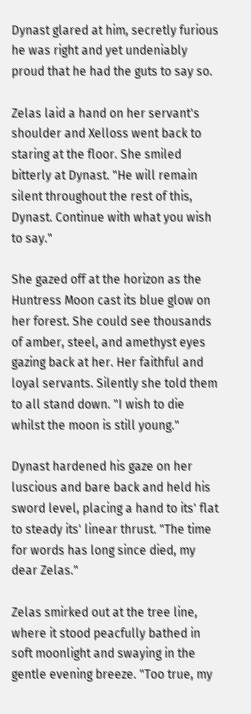Dynast glared at him, secretly furious he was right and yet undeniably proud that he had the guts to say so.

Zelas laid a hand on her servant's shoulder and Xelloss went back to staring at the floor. She smiled bitterly at Dynast. "He will remain silent throughout the rest of this, Dynast. Continue with what you wish to say."

She gazed off at the horizon as the Huntress Moon cast its blue glow on her forest. She could see thousands of amber, steel, and amethyst eyes gazing back at her. Her faithful and loyal servants. Silently she told them to all stand down. "I wish to die whilst the moon is still young."

Dynast hardened his gaze on her luscious and bare back and held his sword level, placing a hand to its' flat to steady its' linear thrust. "The time for words has long since died, my dear Zelas."

Zelas smirked out at the tree line, where it stood peacfully bathed in soft moonlight and swaying in the gentle evening breeze. "Too true, my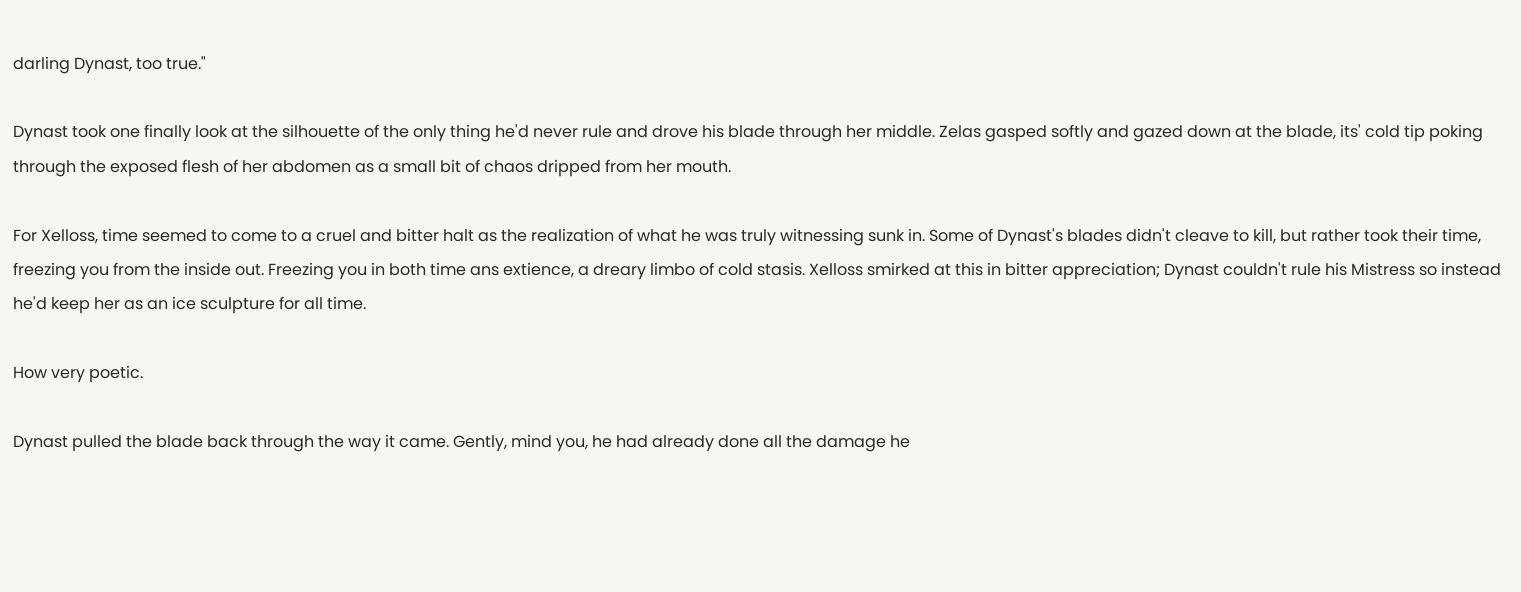darling Dynast, too true."

Dynast took one finally look at the silhouette of the only thing he'd never rule and drove his blade through her middle. Zelas gasped softly and gazed down at the blade, its' cold tip poking through the exposed flesh of her abdomen as a small bit of chaos dripped from her mouth.

For Xelloss, time seemed to come to a cruel and bitter halt as the realization of what he was truly witnessing sunk in. Some of Dynast's blades didn't cleave to kill, but rather took their time, freezing you from the inside out. Freezing you in both time ans extience, a dreary limbo of cold stasis. Xelloss smirked at this in bitter appreciation; Dynast couldn't rule his Mistress so instead he'd keep her as an ice sculpture for all time.

How very poetic.

Dynast pulled the blade back through the way it came. Gently, mind you, he had already done all the damage he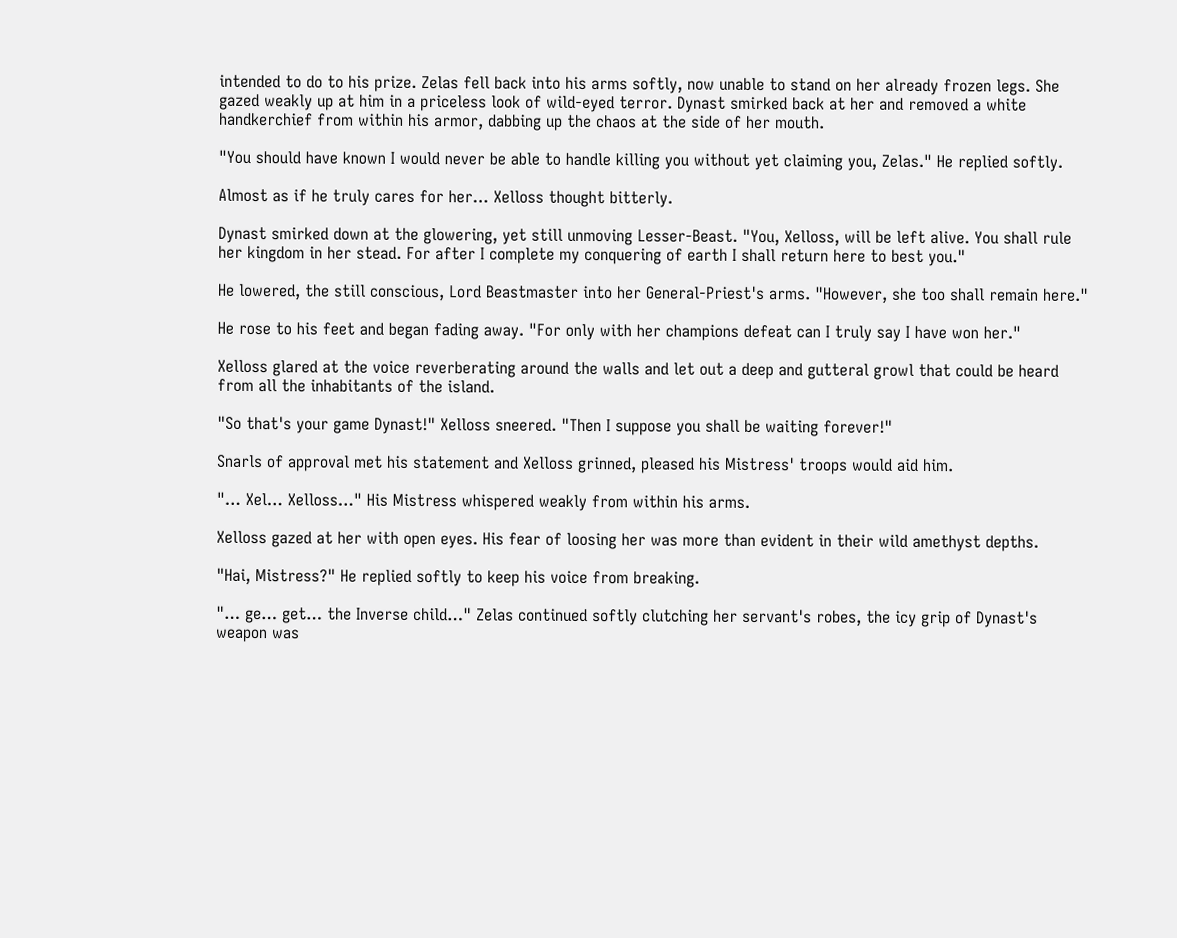intended to do to his prize. Zelas fell back into his arms softly, now unable to stand on her already frozen legs. She gazed weakly up at him in a priceless look of wild-eyed terror. Dynast smirked back at her and removed a white handkerchief from within his armor, dabbing up the chaos at the side of her mouth.

"You should have known I would never be able to handle killing you without yet claiming you, Zelas." He replied softly.

Almost as if he truly cares for her… Xelloss thought bitterly.

Dynast smirked down at the glowering, yet still unmoving Lesser-Beast. "You, Xelloss, will be left alive. You shall rule her kingdom in her stead. For after I complete my conquering of earth I shall return here to best you."

He lowered, the still conscious, Lord Beastmaster into her General-Priest's arms. "However, she too shall remain here."

He rose to his feet and began fading away. "For only with her champions defeat can I truly say I have won her."

Xelloss glared at the voice reverberating around the walls and let out a deep and gutteral growl that could be heard from all the inhabitants of the island.

"So that's your game Dynast!" Xelloss sneered. "Then I suppose you shall be waiting forever!"

Snarls of approval met his statement and Xelloss grinned, pleased his Mistress' troops would aid him.

"… Xel… Xelloss…" His Mistress whispered weakly from within his arms.

Xelloss gazed at her with open eyes. His fear of loosing her was more than evident in their wild amethyst depths.

"Hai, Mistress?" He replied softly to keep his voice from breaking.

"… ge… get… the Inverse child…" Zelas continued softly clutching her servant's robes, the icy grip of Dynast's weapon was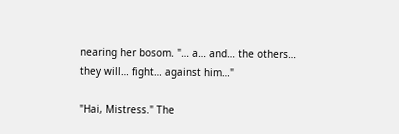nearing her bosom. "… a… and… the others… they will… fight… against him…"

"Hai, Mistress." The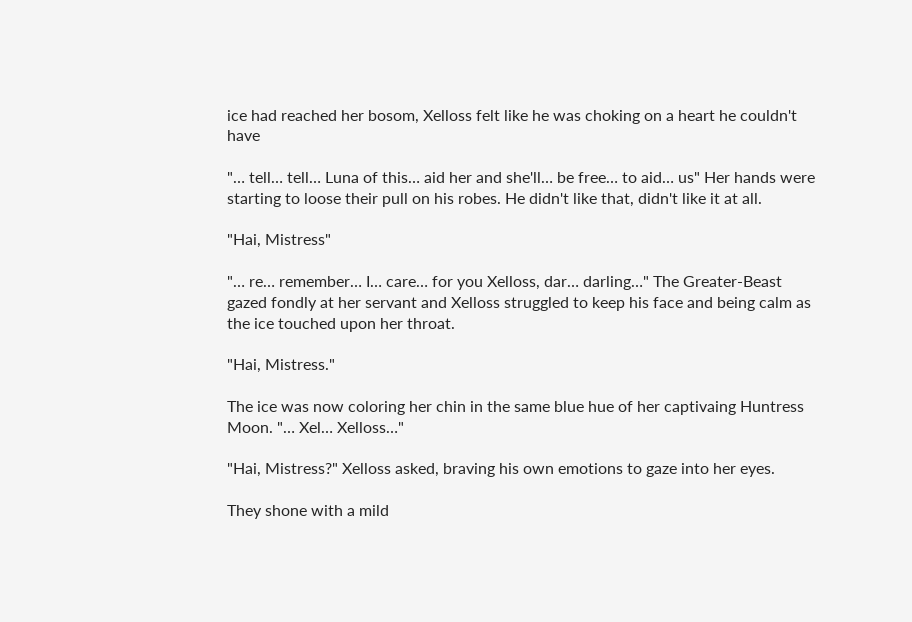ice had reached her bosom, Xelloss felt like he was choking on a heart he couldn't have

"… tell… tell… Luna of this… aid her and she'll… be free… to aid… us" Her hands were starting to loose their pull on his robes. He didn't like that, didn't like it at all.

"Hai, Mistress"

"… re… remember… I… care… for you Xelloss, dar… darling…" The Greater-Beast gazed fondly at her servant and Xelloss struggled to keep his face and being calm as the ice touched upon her throat.

"Hai, Mistress."

The ice was now coloring her chin in the same blue hue of her captivaing Huntress Moon. "… Xel… Xelloss…"

"Hai, Mistress?" Xelloss asked, braving his own emotions to gaze into her eyes.

They shone with a mild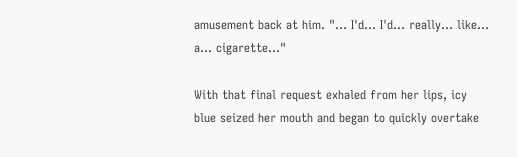amusement back at him. "… I'd… I'd… really… like… a… cigarette…"

With that final request exhaled from her lips, icy blue seized her mouth and began to quickly overtake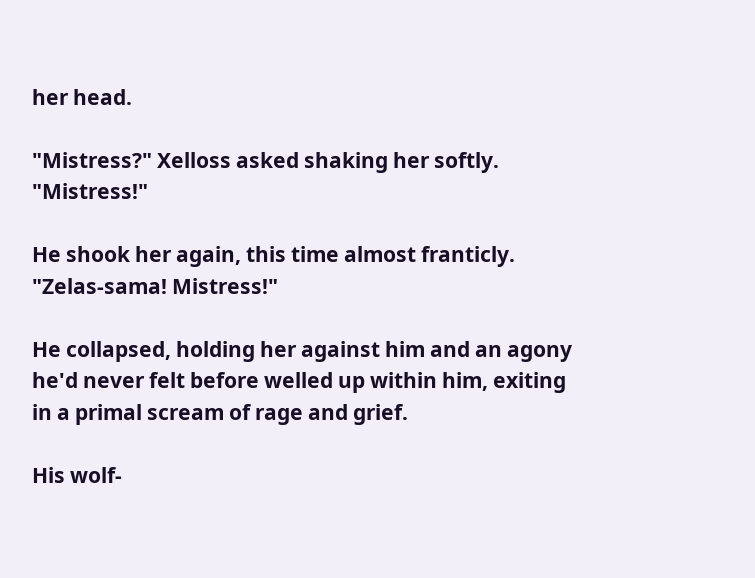her head.

"Mistress?" Xelloss asked shaking her softly. "Mistress!"

He shook her again, this time almost franticly. "Zelas-sama! Mistress!"

He collapsed, holding her against him and an agony he'd never felt before welled up within him, exiting in a primal scream of rage and grief.

His wolf-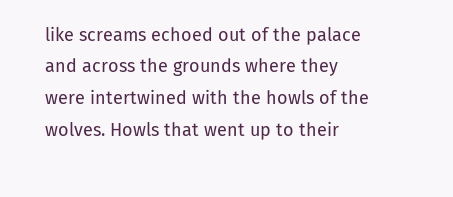like screams echoed out of the palace and across the grounds where they were intertwined with the howls of the wolves. Howls that went up to their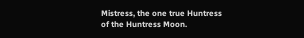Mistress, the one true Huntress of the Huntress Moon.